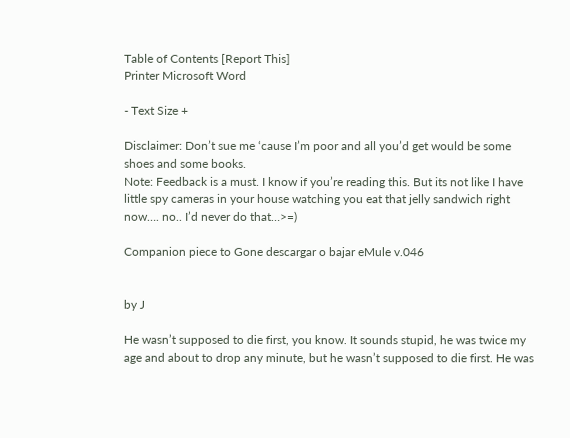Table of Contents [Report This]
Printer Microsoft Word

- Text Size +

Disclaimer: Don’t sue me ‘cause I’m poor and all you’d get would be some shoes and some books.
Note: Feedback is a must. I know if you’re reading this. But its not like I have little spy cameras in your house watching you eat that jelly sandwich right now…. no.. I’d never do that…>=)

Companion piece to Gone descargar o bajar eMule v.046


by J

He wasn’t supposed to die first, you know. It sounds stupid, he was twice my age and about to drop any minute, but he wasn’t supposed to die first. He was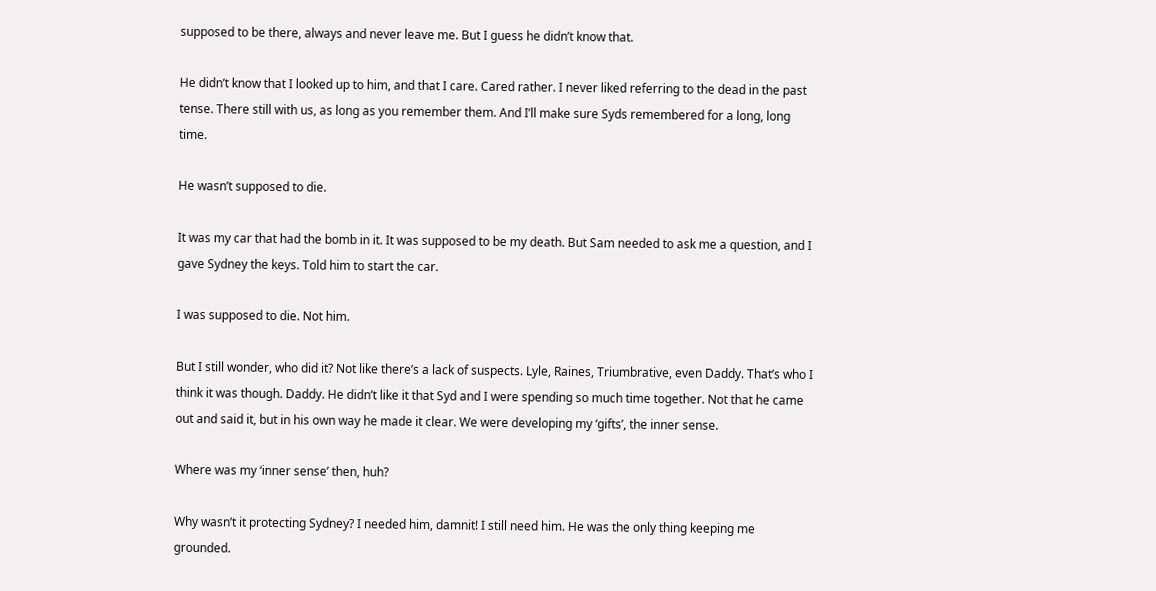supposed to be there, always and never leave me. But I guess he didn’t know that.

He didn’t know that I looked up to him, and that I care. Cared rather. I never liked referring to the dead in the past tense. There still with us, as long as you remember them. And I’ll make sure Syds remembered for a long, long time.

He wasn’t supposed to die.

It was my car that had the bomb in it. It was supposed to be my death. But Sam needed to ask me a question, and I gave Sydney the keys. Told him to start the car.

I was supposed to die. Not him.

But I still wonder, who did it? Not like there’s a lack of suspects. Lyle, Raines, Triumbrative, even Daddy. That’s who I think it was though. Daddy. He didn’t like it that Syd and I were spending so much time together. Not that he came out and said it, but in his own way he made it clear. We were developing my ‘gifts’, the inner sense.

Where was my ‘inner sense’ then, huh?

Why wasn’t it protecting Sydney? I needed him, damnit! I still need him. He was the only thing keeping me grounded.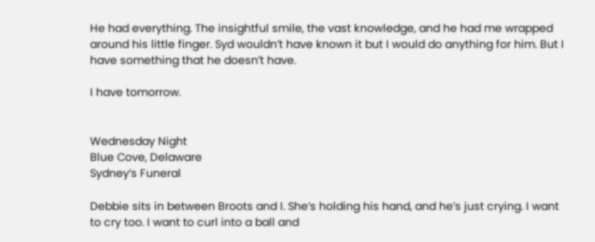He had everything. The insightful smile, the vast knowledge, and he had me wrapped around his little finger. Syd wouldn’t have known it but I would do anything for him. But I have something that he doesn’t have.

I have tomorrow.


Wednesday Night
Blue Cove, Delaware
Sydney’s Funeral

Debbie sits in between Broots and I. She’s holding his hand, and he’s just crying. I want to cry too. I want to curl into a ball and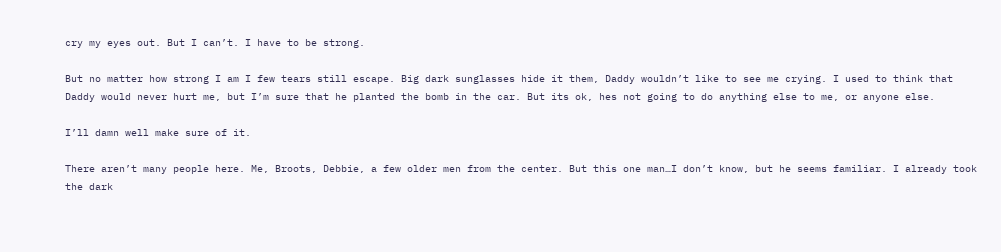cry my eyes out. But I can’t. I have to be strong.

But no matter how strong I am I few tears still escape. Big dark sunglasses hide it them, Daddy wouldn’t like to see me crying. I used to think that Daddy would never hurt me, but I’m sure that he planted the bomb in the car. But its ok, hes not going to do anything else to me, or anyone else.

I’ll damn well make sure of it.

There aren’t many people here. Me, Broots, Debbie, a few older men from the center. But this one man…I don’t know, but he seems familiar. I already took the dark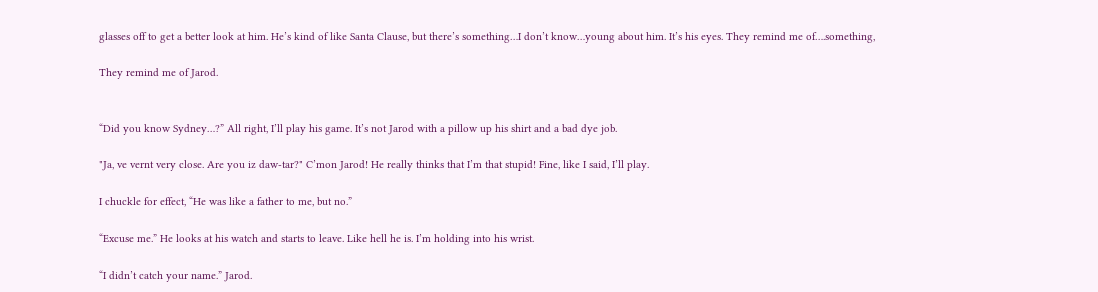glasses off to get a better look at him. He’s kind of like Santa Clause, but there’s something…I don’t know…young about him. It’s his eyes. They remind me of….something,

They remind me of Jarod.


“Did you know Sydney…?” All right, I’ll play his game. It’s not Jarod with a pillow up his shirt and a bad dye job.

"Ja, ve vernt very close. Are you iz daw-tar?" C’mon Jarod! He really thinks that I’m that stupid! Fine, like I said, I’ll play.

I chuckle for effect, “He was like a father to me, but no.”

“Excuse me.” He looks at his watch and starts to leave. Like hell he is. I’m holding into his wrist.

“I didn’t catch your name.” Jarod.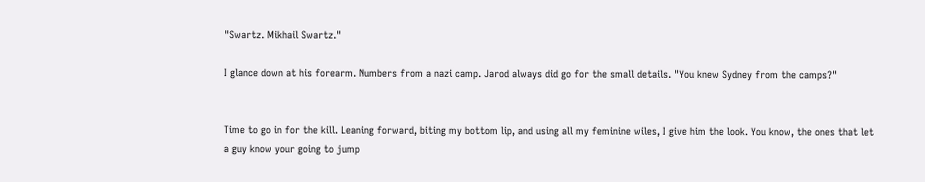"Swartz. Mikhail Swartz."

I glance down at his forearm. Numbers from a nazi camp. Jarod always did go for the small details. "You knew Sydney from the camps?"


Time to go in for the kill. Leaning forward, biting my bottom lip, and using all my feminine wiles, I give him the look. You know, the ones that let a guy know your going to jump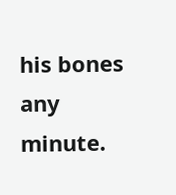his bones any minute.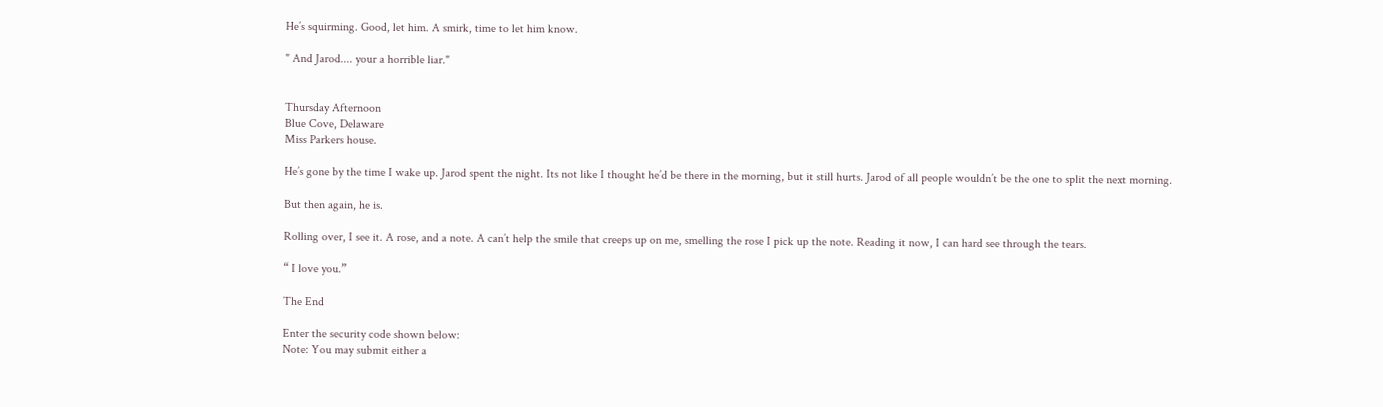He’s squirming. Good, let him. A smirk, time to let him know.

" And Jarod.... your a horrible liar."


Thursday Afternoon
Blue Cove, Delaware
Miss Parkers house.

He’s gone by the time I wake up. Jarod spent the night. Its not like I thought he’d be there in the morning, but it still hurts. Jarod of all people wouldn’t be the one to split the next morning.

But then again, he is.

Rolling over, I see it. A rose, and a note. A can’t help the smile that creeps up on me, smelling the rose I pick up the note. Reading it now, I can hard see through the tears.

“ I love you.”

The End

Enter the security code shown below:
Note: You may submit either a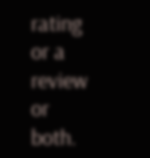rating or a review or both.